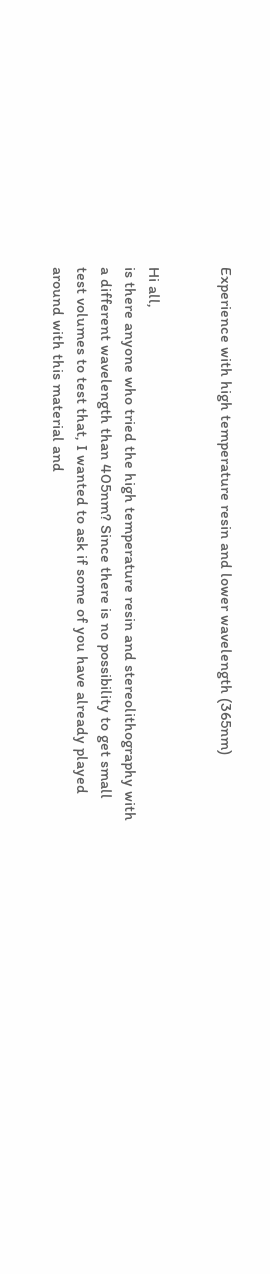Experience with high temperature resin and lower wavelength (365nm)


Hi all,
is there anyone who tried the high temperature resin and stereolithography with a different wavelength than 405nm? Since there is no possibility to get small test volumes to test that, I wanted to ask if some of you have already played around with this material and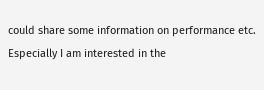could share some information on performance etc. Especially I am interested in the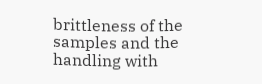brittleness of the samples and the handling with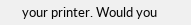your printer. Would you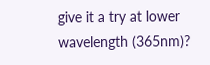give it a try at lower wavelength (365nm)?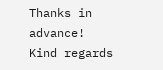Thanks in advance!
Kind regards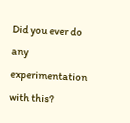Did you ever do any experimentation with this?